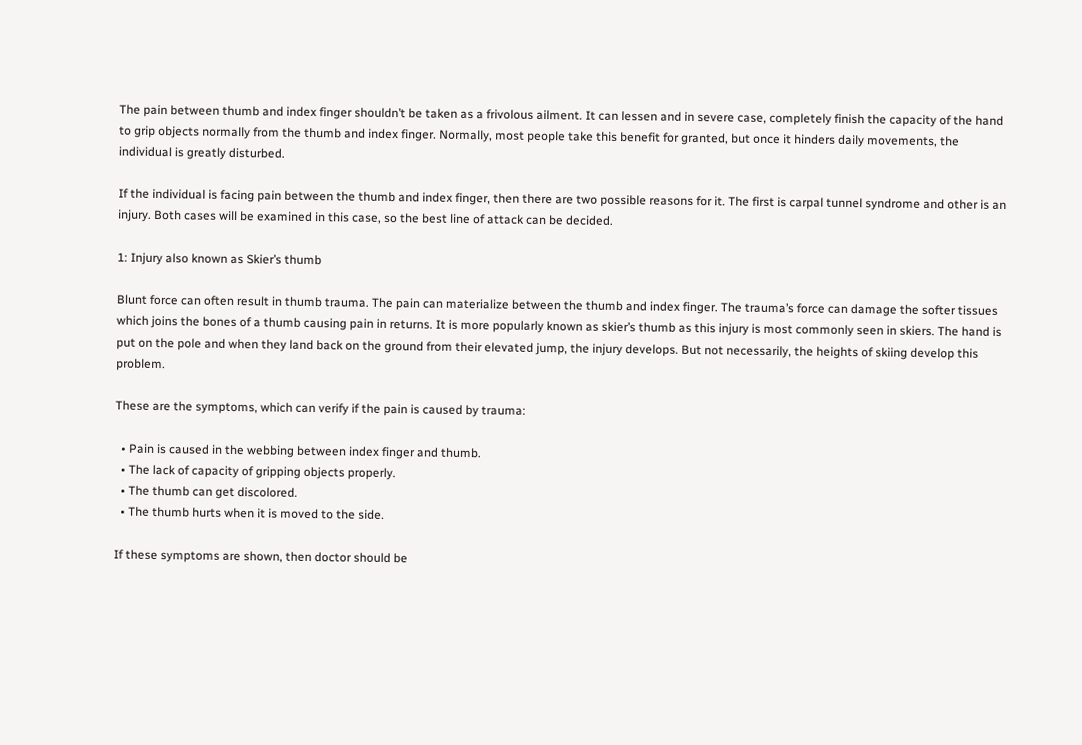The pain between thumb and index finger shouldn’t be taken as a frivolous ailment. It can lessen and in severe case, completely finish the capacity of the hand to grip objects normally from the thumb and index finger. Normally, most people take this benefit for granted, but once it hinders daily movements, the individual is greatly disturbed.

If the individual is facing pain between the thumb and index finger, then there are two possible reasons for it. The first is carpal tunnel syndrome and other is an injury. Both cases will be examined in this case, so the best line of attack can be decided.

1: Injury also known as Skier’s thumb

Blunt force can often result in thumb trauma. The pain can materialize between the thumb and index finger. The trauma’s force can damage the softer tissues which joins the bones of a thumb causing pain in returns. It is more popularly known as skier’s thumb as this injury is most commonly seen in skiers. The hand is put on the pole and when they land back on the ground from their elevated jump, the injury develops. But not necessarily, the heights of skiing develop this problem.

These are the symptoms, which can verify if the pain is caused by trauma:

  • Pain is caused in the webbing between index finger and thumb.
  • The lack of capacity of gripping objects properly.
  • The thumb can get discolored.
  • The thumb hurts when it is moved to the side.

If these symptoms are shown, then doctor should be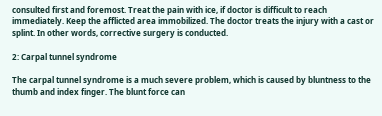consulted first and foremost. Treat the pain with ice, if doctor is difficult to reach immediately. Keep the afflicted area immobilized. The doctor treats the injury with a cast or splint. In other words, corrective surgery is conducted.

2: Carpal tunnel syndrome

The carpal tunnel syndrome is a much severe problem, which is caused by bluntness to the thumb and index finger. The blunt force can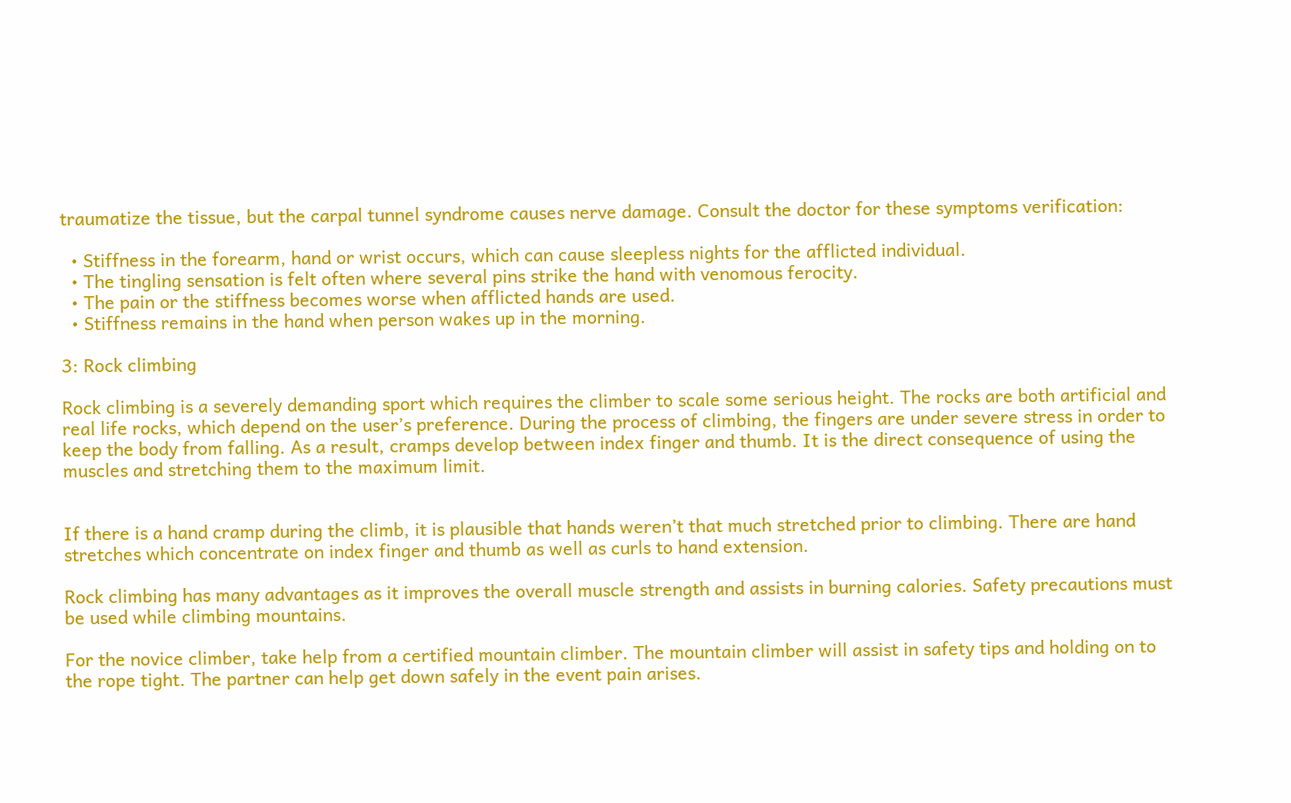traumatize the tissue, but the carpal tunnel syndrome causes nerve damage. Consult the doctor for these symptoms verification:

  • Stiffness in the forearm, hand or wrist occurs, which can cause sleepless nights for the afflicted individual.
  • The tingling sensation is felt often where several pins strike the hand with venomous ferocity.
  • The pain or the stiffness becomes worse when afflicted hands are used.
  • Stiffness remains in the hand when person wakes up in the morning.

3: Rock climbing

Rock climbing is a severely demanding sport which requires the climber to scale some serious height. The rocks are both artificial and real life rocks, which depend on the user’s preference. During the process of climbing, the fingers are under severe stress in order to keep the body from falling. As a result, cramps develop between index finger and thumb. It is the direct consequence of using the muscles and stretching them to the maximum limit.


If there is a hand cramp during the climb, it is plausible that hands weren’t that much stretched prior to climbing. There are hand stretches which concentrate on index finger and thumb as well as curls to hand extension.

Rock climbing has many advantages as it improves the overall muscle strength and assists in burning calories. Safety precautions must be used while climbing mountains.

For the novice climber, take help from a certified mountain climber. The mountain climber will assist in safety tips and holding on to the rope tight. The partner can help get down safely in the event pain arises.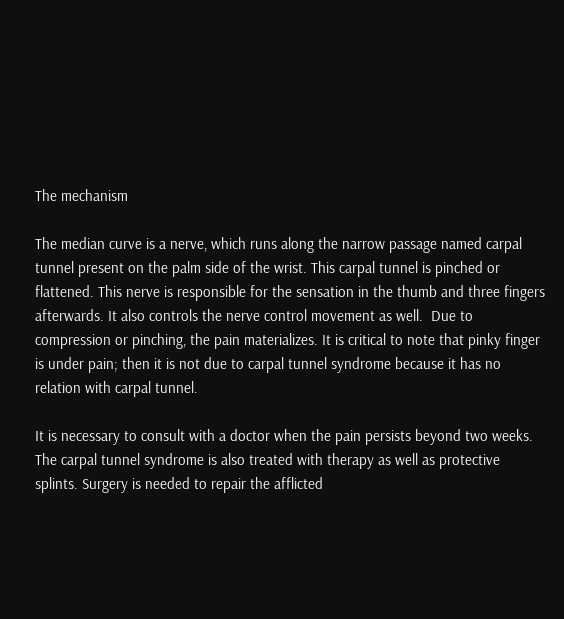The mechanism

The median curve is a nerve, which runs along the narrow passage named carpal tunnel present on the palm side of the wrist. This carpal tunnel is pinched or flattened. This nerve is responsible for the sensation in the thumb and three fingers afterwards. It also controls the nerve control movement as well.  Due to compression or pinching, the pain materializes. It is critical to note that pinky finger is under pain; then it is not due to carpal tunnel syndrome because it has no relation with carpal tunnel.

It is necessary to consult with a doctor when the pain persists beyond two weeks. The carpal tunnel syndrome is also treated with therapy as well as protective splints. Surgery is needed to repair the afflicted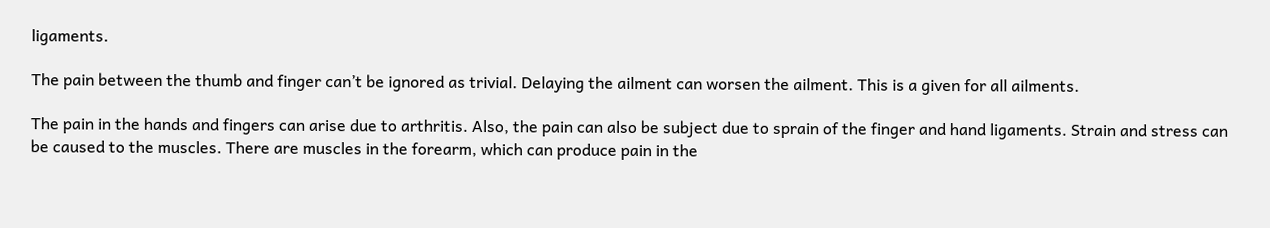ligaments.

The pain between the thumb and finger can’t be ignored as trivial. Delaying the ailment can worsen the ailment. This is a given for all ailments.

The pain in the hands and fingers can arise due to arthritis. Also, the pain can also be subject due to sprain of the finger and hand ligaments. Strain and stress can be caused to the muscles. There are muscles in the forearm, which can produce pain in the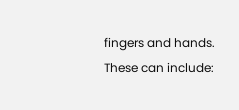fingers and hands. These can include: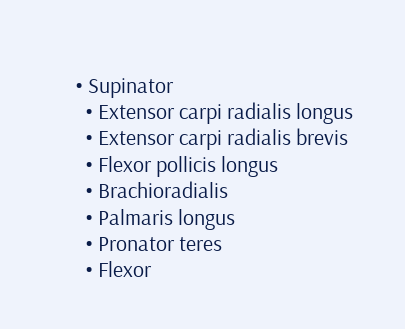• Supinator
  • Extensor carpi radialis longus
  • Extensor carpi radialis brevis
  • Flexor pollicis longus
  • Brachioradialis
  • Palmaris longus
  • Pronator teres
  • Flexor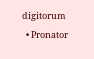digitorum
  • Pronator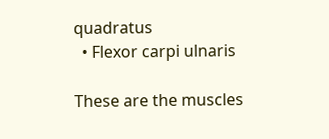quadratus
  • Flexor carpi ulnaris

These are the muscles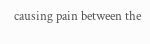causing pain between the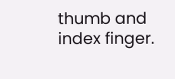thumb and index finger.